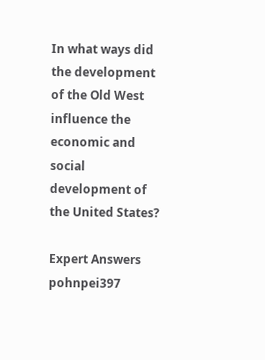In what ways did the development of the Old West influence the economic and social development of the United States?

Expert Answers
pohnpei397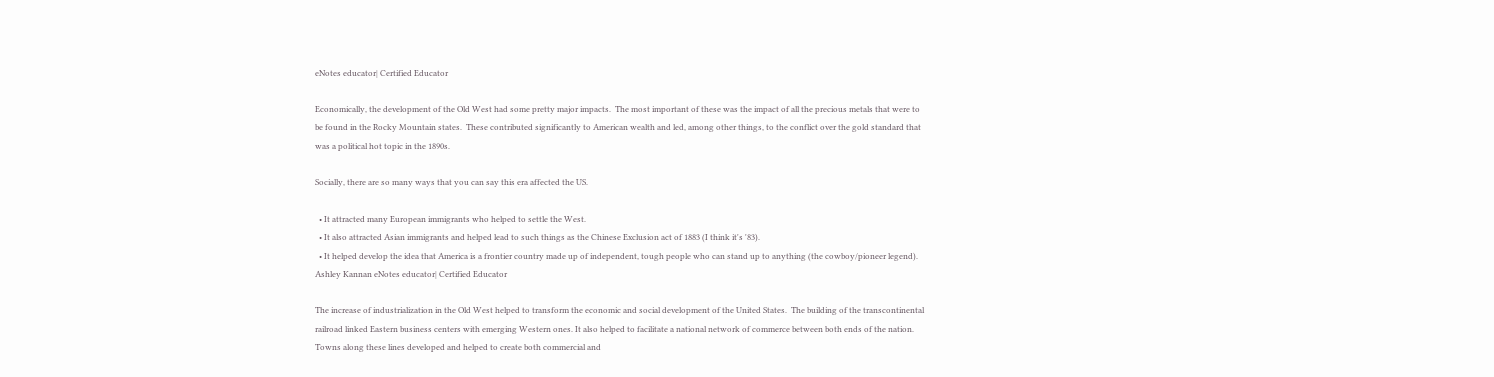eNotes educator| Certified Educator

Economically, the development of the Old West had some pretty major impacts.  The most important of these was the impact of all the precious metals that were to be found in the Rocky Mountain states.  These contributed significantly to American wealth and led, among other things, to the conflict over the gold standard that was a political hot topic in the 1890s.

Socially, there are so many ways that you can say this era affected the US.

  • It attracted many European immigrants who helped to settle the West.
  • It also attracted Asian immigrants and helped lead to such things as the Chinese Exclusion act of 1883 (I think it's '83).
  • It helped develop the idea that America is a frontier country made up of independent, tough people who can stand up to anything (the cowboy/pioneer legend).
Ashley Kannan eNotes educator| Certified Educator

The increase of industrialization in the Old West helped to transform the economic and social development of the United States.  The building of the transcontinental railroad linked Eastern business centers with emerging Western ones. It also helped to facilitate a national network of commerce between both ends of the nation.  Towns along these lines developed and helped to create both commercial and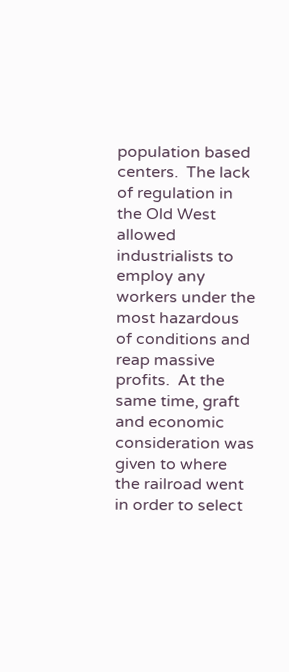population based centers.  The lack of regulation in the Old West allowed industrialists to employ any workers under the most hazardous of conditions and reap massive profits.  At the same time, graft and economic consideration was given to where the railroad went in order to select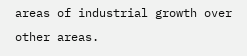areas of industrial growth over other areas.